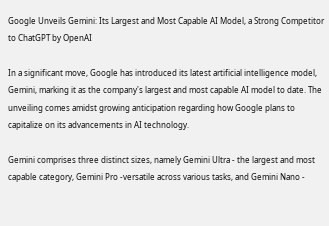Google Unveils Gemini: Its Largest and Most Capable AI Model, a Strong Competitor to ChatGPT by OpenAI

In a significant move, Google has introduced its latest artificial intelligence model, Gemini, marking it as the company's largest and most capable AI model to date. The unveiling comes amidst growing anticipation regarding how Google plans to capitalize on its advancements in AI technology.

Gemini comprises three distinct sizes, namely Gemini Ultra - the largest and most capable category, Gemini Pro -versatile across various tasks, and Gemini Nano -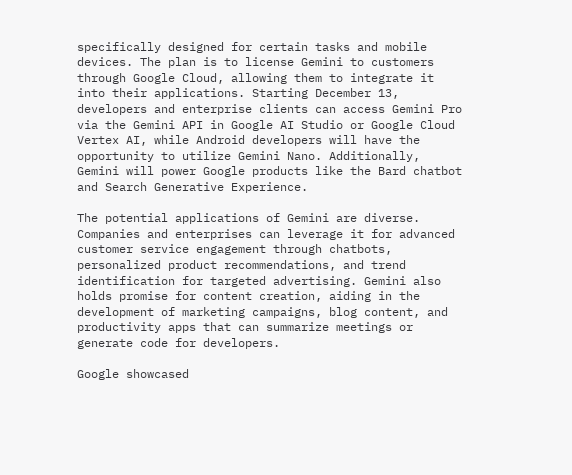specifically designed for certain tasks and mobile devices. The plan is to license Gemini to customers through Google Cloud, allowing them to integrate it into their applications. Starting December 13, developers and enterprise clients can access Gemini Pro via the Gemini API in Google AI Studio or Google Cloud Vertex AI, while Android developers will have the opportunity to utilize Gemini Nano. Additionally, Gemini will power Google products like the Bard chatbot and Search Generative Experience.

The potential applications of Gemini are diverse. Companies and enterprises can leverage it for advanced customer service engagement through chatbots, personalized product recommendations, and trend identification for targeted advertising. Gemini also holds promise for content creation, aiding in the development of marketing campaigns, blog content, and productivity apps that can summarize meetings or generate code for developers.

Google showcased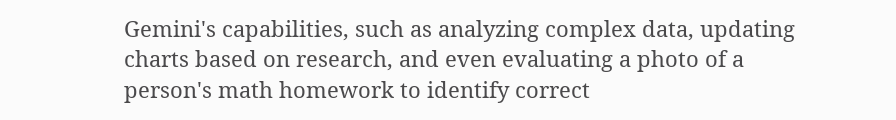Gemini's capabilities, such as analyzing complex data, updating charts based on research, and even evaluating a photo of a person's math homework to identify correct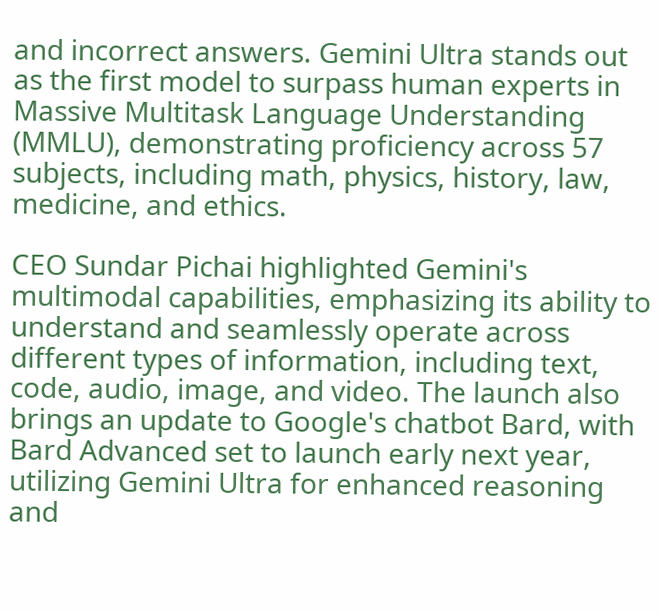and incorrect answers. Gemini Ultra stands out as the first model to surpass human experts in Massive Multitask Language Understanding (MMLU), demonstrating proficiency across 57 subjects, including math, physics, history, law, medicine, and ethics.

CEO Sundar Pichai highlighted Gemini's multimodal capabilities, emphasizing its ability to understand and seamlessly operate across different types of information, including text, code, audio, image, and video. The launch also brings an update to Google's chatbot Bard, with Bard Advanced set to launch early next year, utilizing Gemini Ultra for enhanced reasoning and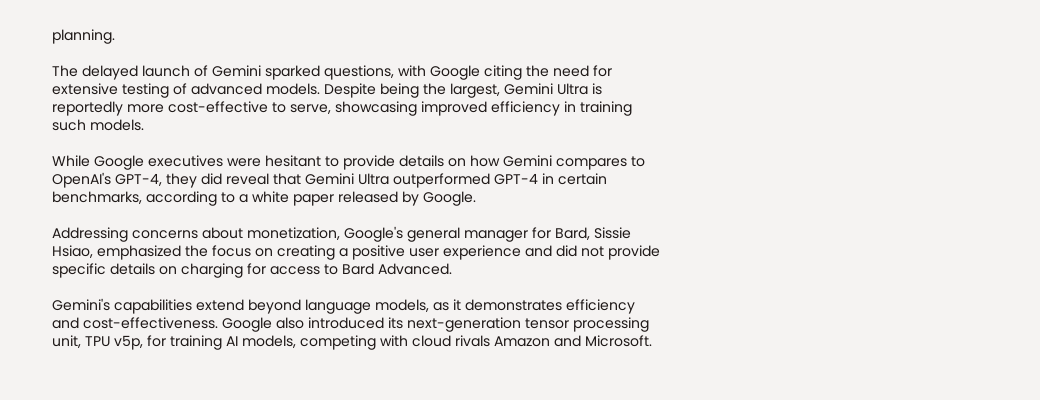planning.

The delayed launch of Gemini sparked questions, with Google citing the need for extensive testing of advanced models. Despite being the largest, Gemini Ultra is reportedly more cost-effective to serve, showcasing improved efficiency in training such models.

While Google executives were hesitant to provide details on how Gemini compares to OpenAI's GPT-4, they did reveal that Gemini Ultra outperformed GPT-4 in certain benchmarks, according to a white paper released by Google.

Addressing concerns about monetization, Google's general manager for Bard, Sissie Hsiao, emphasized the focus on creating a positive user experience and did not provide specific details on charging for access to Bard Advanced.

Gemini's capabilities extend beyond language models, as it demonstrates efficiency and cost-effectiveness. Google also introduced its next-generation tensor processing unit, TPU v5p, for training AI models, competing with cloud rivals Amazon and Microsoft.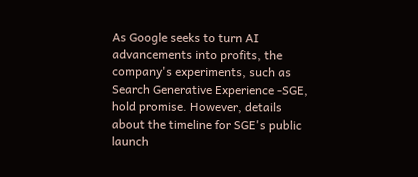As Google seeks to turn AI advancements into profits, the company's experiments, such as Search Generative Experience -SGE, hold promise. However, details about the timeline for SGE's public launch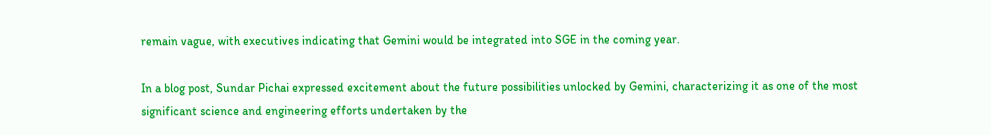remain vague, with executives indicating that Gemini would be integrated into SGE in the coming year.

In a blog post, Sundar Pichai expressed excitement about the future possibilities unlocked by Gemini, characterizing it as one of the most significant science and engineering efforts undertaken by the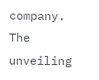company. The unveiling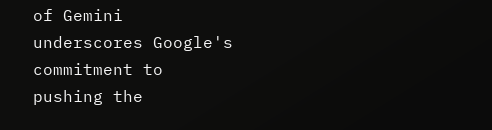of Gemini underscores Google's commitment to pushing the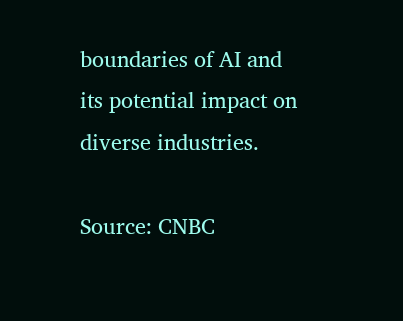boundaries of AI and its potential impact on diverse industries.

Source: CNBC